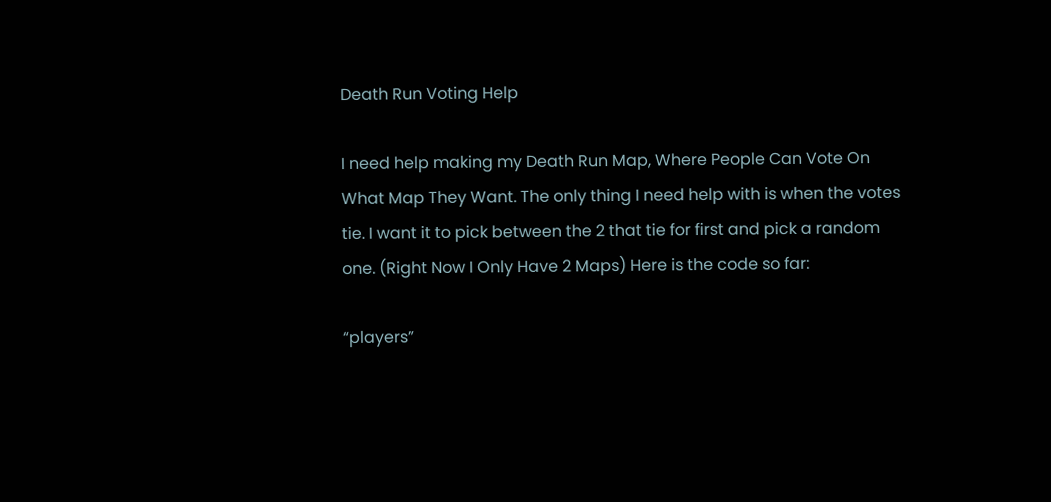Death Run Voting Help

I need help making my Death Run Map, Where People Can Vote On What Map They Want. The only thing I need help with is when the votes tie. I want it to pick between the 2 that tie for first and pick a random one. (Right Now I Only Have 2 Maps) Here is the code so far:

“players”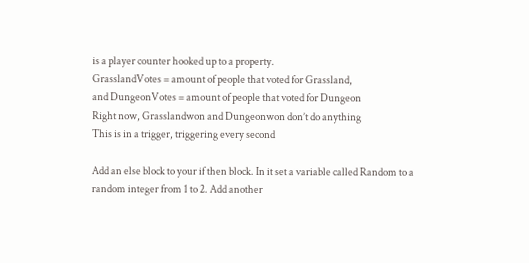is a player counter hooked up to a property.
GrasslandVotes = amount of people that voted for Grassland,
and DungeonVotes = amount of people that voted for Dungeon
Right now, Grasslandwon and Dungeonwon don’t do anything
This is in a trigger, triggering every second

Add an else block to your if then block. In it set a variable called Random to a random integer from 1 to 2. Add another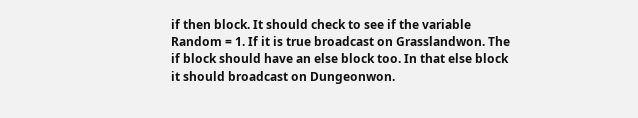if then block. It should check to see if the variable Random = 1. If it is true broadcast on Grasslandwon. The if block should have an else block too. In that else block it should broadcast on Dungeonwon.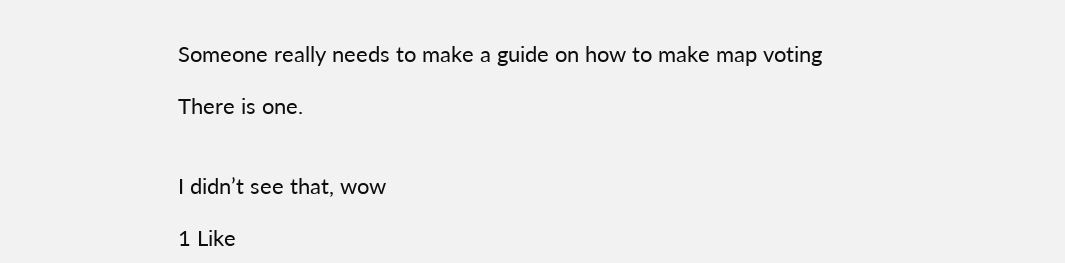Someone really needs to make a guide on how to make map voting

There is one.


I didn’t see that, wow

1 Like